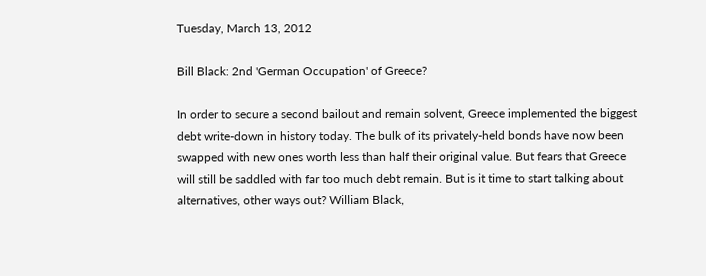Tuesday, March 13, 2012

Bill Black: 2nd 'German Occupation' of Greece?

In order to secure a second bailout and remain solvent, Greece implemented the biggest debt write-down in history today. The bulk of its privately-held bonds have now been swapped with new ones worth less than half their original value. But fears that Greece will still be saddled with far too much debt remain. But is it time to start talking about alternatives, other ways out? William Black,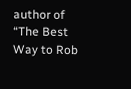author of “The Best Way to Rob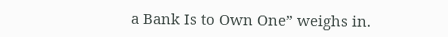a Bank Is to Own One” weighs in.